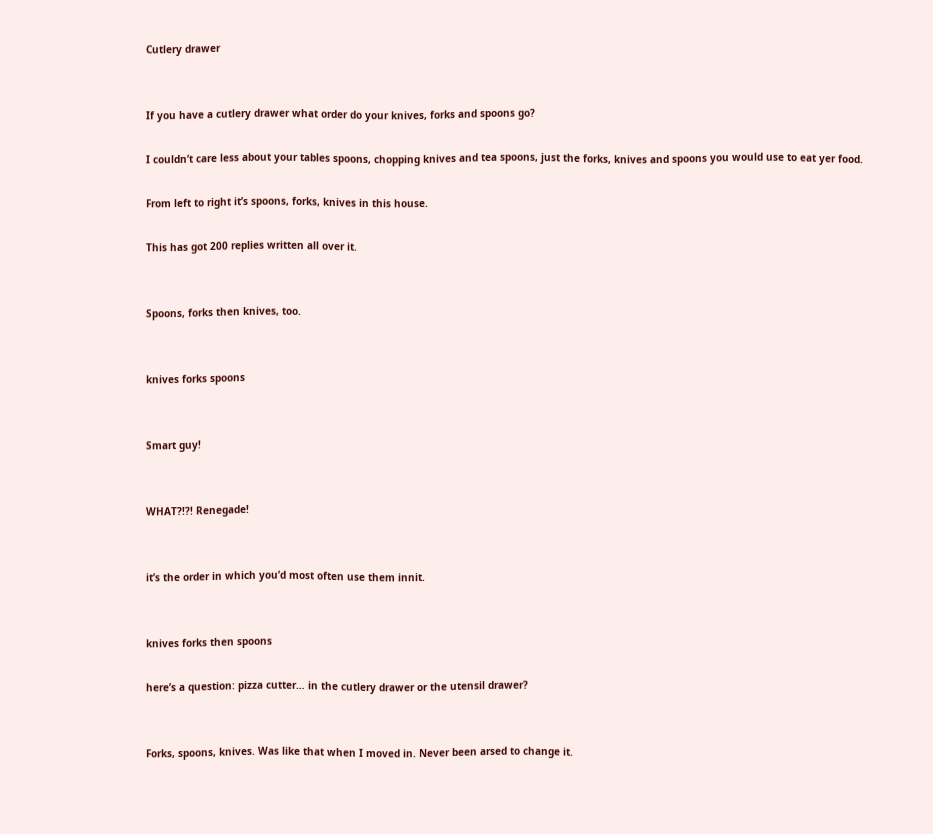Cutlery drawer


If you have a cutlery drawer what order do your knives, forks and spoons go?

I couldn’t care less about your tables spoons, chopping knives and tea spoons, just the forks, knives and spoons you would use to eat yer food.

From left to right it’s spoons, forks, knives in this house.

This has got 200 replies written all over it.


Spoons, forks then knives, too.


knives forks spoons


Smart guy!


WHAT?!?! Renegade!


it’s the order in which you’d most often use them innit.


knives forks then spoons

here’s a question: pizza cutter… in the cutlery drawer or the utensil drawer?


Forks, spoons, knives. Was like that when I moved in. Never been arsed to change it.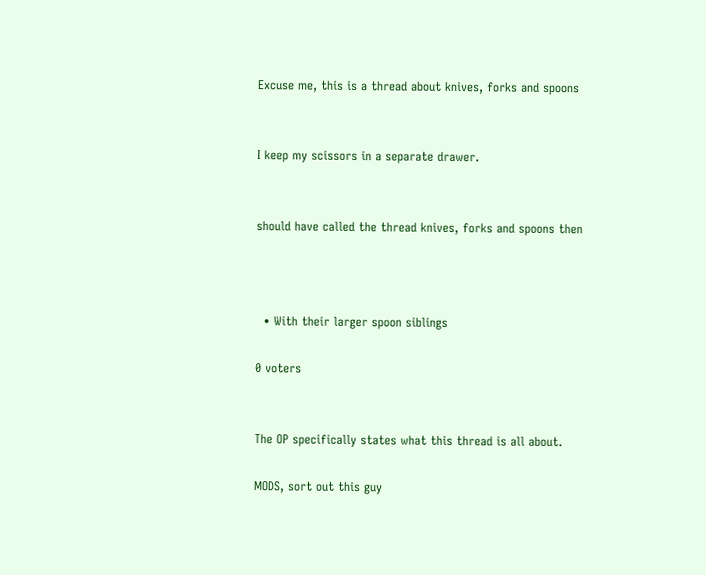Excuse me, this is a thread about knives, forks and spoons


I keep my scissors in a separate drawer.


should have called the thread knives, forks and spoons then



  • With their larger spoon siblings

0 voters


The OP specifically states what this thread is all about.

MODS, sort out this guy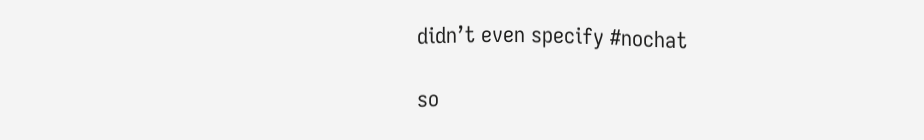didn’t even specify #nochat

so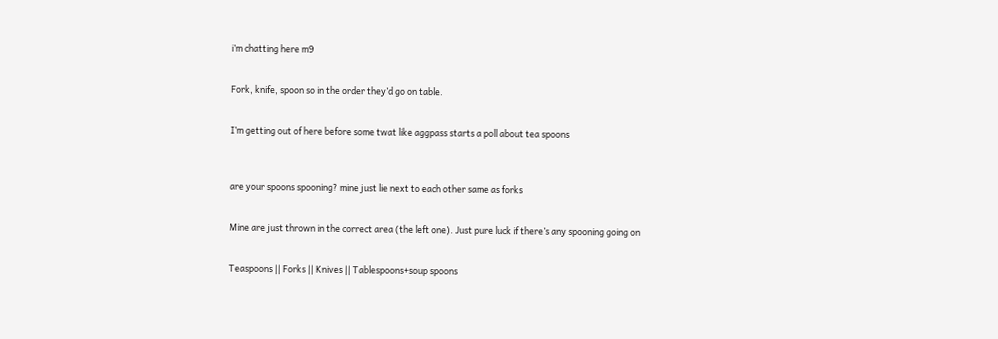i’m chatting here m9


Fork, knife, spoon so in the order they’d go on table.


I’m getting out of here before some twat like aggpass starts a poll about tea spoons



are your spoons spooning? mine just lie next to each other same as forks


Mine are just thrown in the correct area (the left one). Just pure luck if there’s any spooning going on


Teaspoons || Forks || Knives || Tablespoons+soup spoons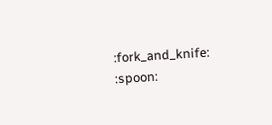:fork_and_knife: :spoon: